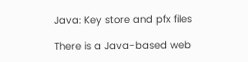Java: Key store and pfx files

There is a Java-based web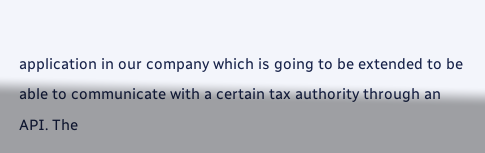application in our company which is going to be extended to be able to communicate with a certain tax authority through an API. The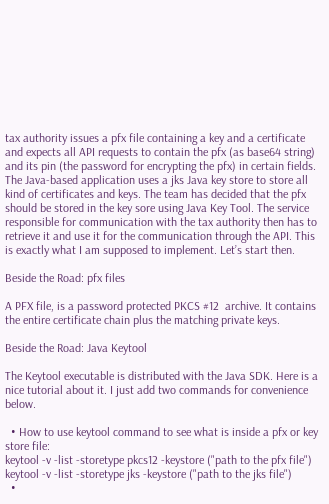tax authority issues a pfx file containing a key and a certificate and expects all API requests to contain the pfx (as base64 string) and its pin (the password for encrypting the pfx) in certain fields. The Java-based application uses a jks Java key store to store all kind of certificates and keys. The team has decided that the pfx should be stored in the key sore using Java Key Tool. The service responsible for communication with the tax authority then has to retrieve it and use it for the communication through the API. This is exactly what I am supposed to implement. Let’s start then.

Beside the Road: pfx files

A PFX file, is a password protected PKCS #12  archive. It contains the entire certificate chain plus the matching private keys.

Beside the Road: Java Keytool

The Keytool executable is distributed with the Java SDK. Here is a nice tutorial about it. I just add two commands for convenience below.

  • How to use keytool command to see what is inside a pfx or key store file:
keytool -v -list -storetype pkcs12 -keystore ("path to the pfx file")
keytool -v -list -storetype jks -keystore ("path to the jks file")
  •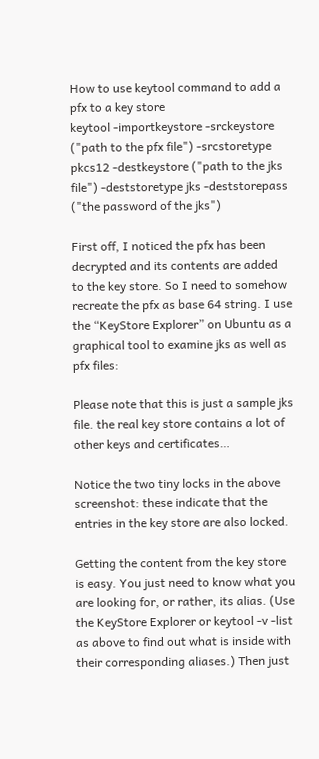How to use keytool command to add a pfx to a key store
keytool -importkeystore -srckeystore ("path to the pfx file") -srcstoretype pkcs12 -destkeystore ("path to the jks file") -deststoretype jks -deststorepass ("the password of the jks")

First off, I noticed the pfx has been decrypted and its contents are added to the key store. So I need to somehow recreate the pfx as base 64 string. I use the “KeyStore Explorer” on Ubuntu as a graphical tool to examine jks as well as pfx files:

Please note that this is just a sample jks file. the real key store contains a lot of other keys and certificates…

Notice the two tiny locks in the above screenshot: these indicate that the entries in the key store are also locked.

Getting the content from the key store is easy. You just need to know what you are looking for, or rather, its alias. (Use the KeyStore Explorer or keytool -v -list as above to find out what is inside with their corresponding aliases.) Then just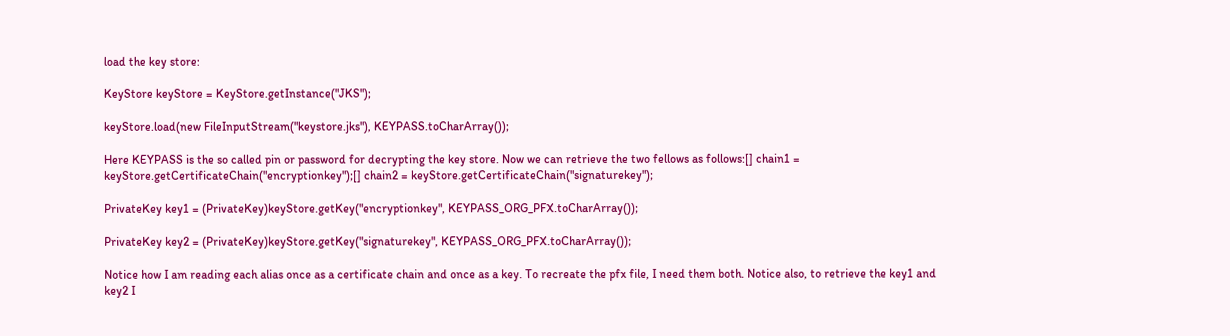load the key store:

KeyStore keyStore = KeyStore.getInstance("JKS");

keyStore.load(new FileInputStream("keystore.jks"), KEYPASS.toCharArray());

Here KEYPASS is the so called pin or password for decrypting the key store. Now we can retrieve the two fellows as follows:[] chain1 = keyStore.getCertificateChain("encryptionkey");[] chain2 = keyStore.getCertificateChain("signaturekey");

PrivateKey key1 = (PrivateKey)keyStore.getKey("encryptionkey", KEYPASS_ORG_PFX.toCharArray());

PrivateKey key2 = (PrivateKey)keyStore.getKey("signaturekey", KEYPASS_ORG_PFX.toCharArray());

Notice how I am reading each alias once as a certificate chain and once as a key. To recreate the pfx file, I need them both. Notice also, to retrieve the key1 and key2 I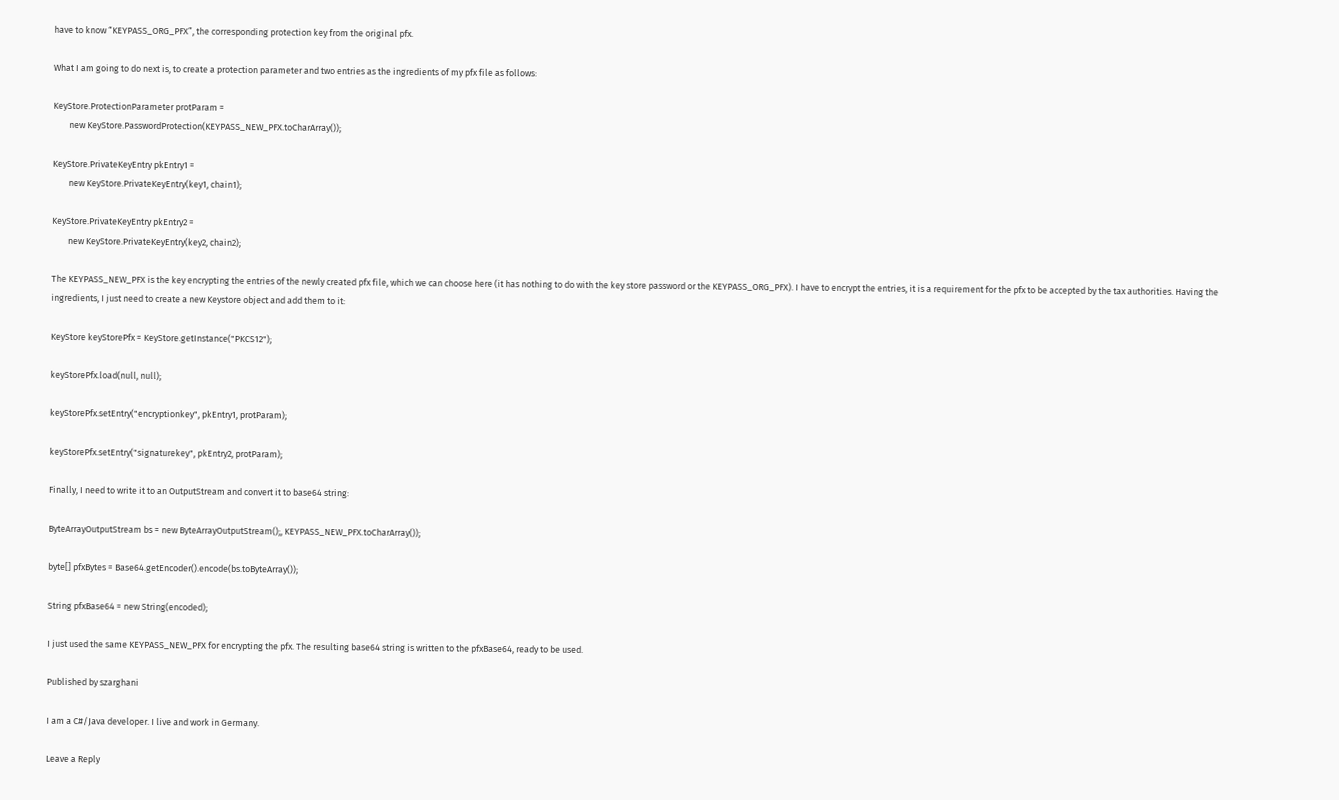have to know “KEYPASS_ORG_PFX”, the corresponding protection key from the original pfx.

What I am going to do next is, to create a protection parameter and two entries as the ingredients of my pfx file as follows:

KeyStore.ProtectionParameter protParam =
        new KeyStore.PasswordProtection(KEYPASS_NEW_PFX.toCharArray());

KeyStore.PrivateKeyEntry pkEntry1 =
        new KeyStore.PrivateKeyEntry(key1, chain1);

KeyStore.PrivateKeyEntry pkEntry2 =
        new KeyStore.PrivateKeyEntry(key2, chain2);

The KEYPASS_NEW_PFX is the key encrypting the entries of the newly created pfx file, which we can choose here (it has nothing to do with the key store password or the KEYPASS_ORG_PFX). I have to encrypt the entries, it is a requirement for the pfx to be accepted by the tax authorities. Having the ingredients, I just need to create a new Keystore object and add them to it:

KeyStore keyStorePfx = KeyStore.getInstance("PKCS12");

keyStorePfx.load(null, null);

keyStorePfx.setEntry("encryptionkey", pkEntry1, protParam);

keyStorePfx.setEntry("signaturekey", pkEntry2, protParam);

Finally, I need to write it to an OutputStream and convert it to base64 string:

ByteArrayOutputStream bs = new ByteArrayOutputStream();, KEYPASS_NEW_PFX.toCharArray());

byte[] pfxBytes = Base64.getEncoder().encode(bs.toByteArray());

String pfxBase64 = new String(encoded);

I just used the same KEYPASS_NEW_PFX for encrypting the pfx. The resulting base64 string is written to the pfxBase64, ready to be used.

Published by szarghani

I am a C#/Java developer. I live and work in Germany.

Leave a Reply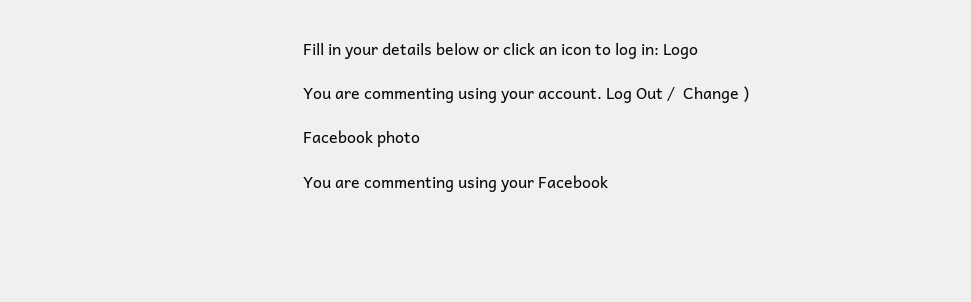Fill in your details below or click an icon to log in: Logo

You are commenting using your account. Log Out /  Change )

Facebook photo

You are commenting using your Facebook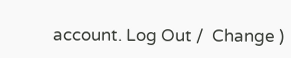account. Log Out /  Change )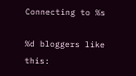Connecting to %s

%d bloggers like this: